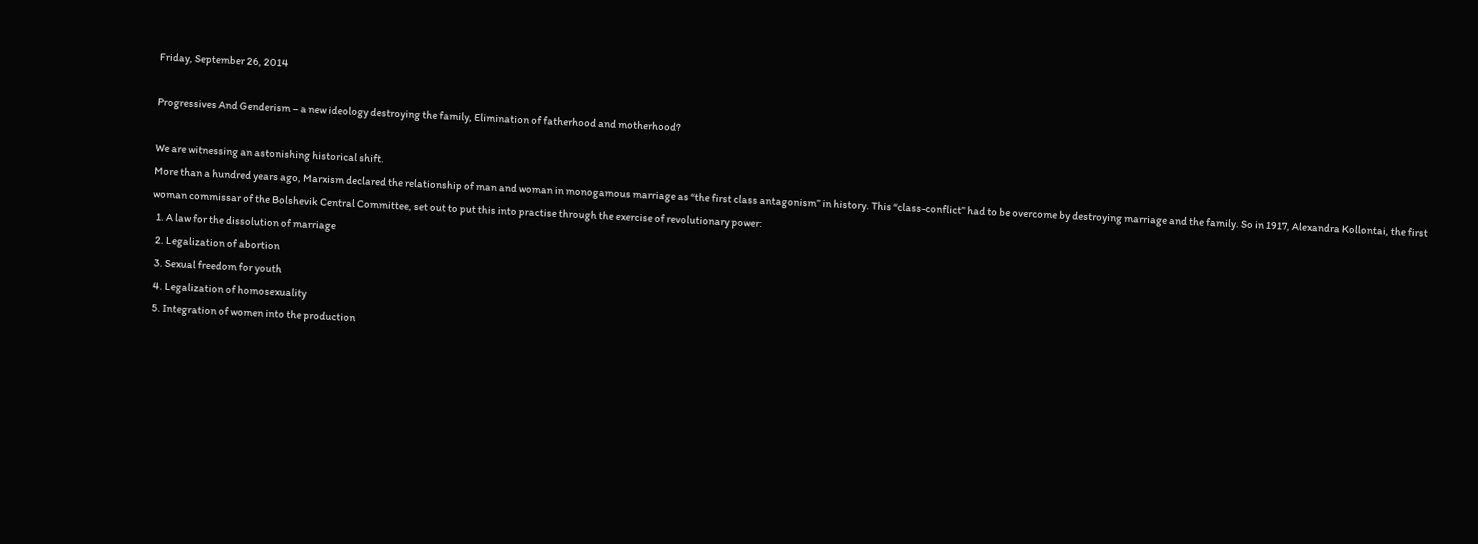Friday, September 26, 2014

Progressives And Genderism – a new ideology destroying the family, Elimination of fatherhood and motherhood?

We are witnessing an astonishing historical shift.
More than a hundred years ago, Marxism declared the relationship of man and woman in monogamous marriage as “the first class antagonism” in history. This “class-conflict” had to be overcome by destroying marriage and the family. So in 1917, Alexandra Kollontai, the first woman commissar of the Bolshevik Central Committee, set out to put this into practise through the exercise of revolutionary power:
  1. A law for the dissolution of marriage
  2. Legalization of abortion
  3. Sexual freedom for youth
  4. Legalization of homosexuality
  5. Integration of women into the production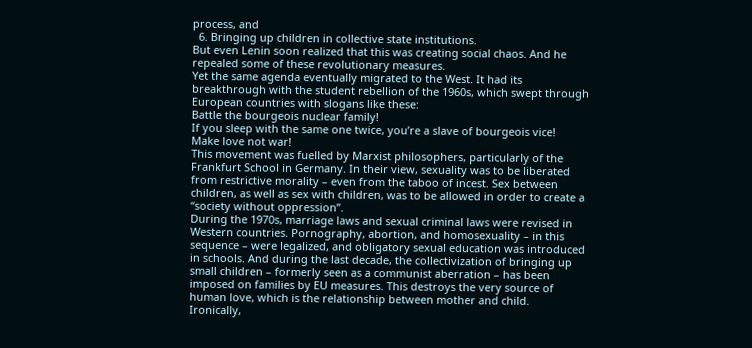process, and
  6. Bringing up children in collective state institutions.
But even Lenin soon realized that this was creating social chaos. And he repealed some of these revolutionary measures.
Yet the same agenda eventually migrated to the West. It had its breakthrough with the student rebellion of the 1960s, which swept through European countries with slogans like these:
Battle the bourgeois nuclear family!
If you sleep with the same one twice, you’re a slave of bourgeois vice!
Make love not war!
This movement was fuelled by Marxist philosophers, particularly of the Frankfurt School in Germany. In their view, sexuality was to be liberated from restrictive morality – even from the taboo of incest. Sex between children, as well as sex with children, was to be allowed in order to create a “society without oppression”.
During the 1970s, marriage laws and sexual criminal laws were revised in Western countries. Pornography, abortion, and homosexuality – in this sequence – were legalized, and obligatory sexual education was introduced in schools. And during the last decade, the collectivization of bringing up small children – formerly seen as a communist aberration – has been imposed on families by EU measures. This destroys the very source of human love, which is the relationship between mother and child.
Ironically,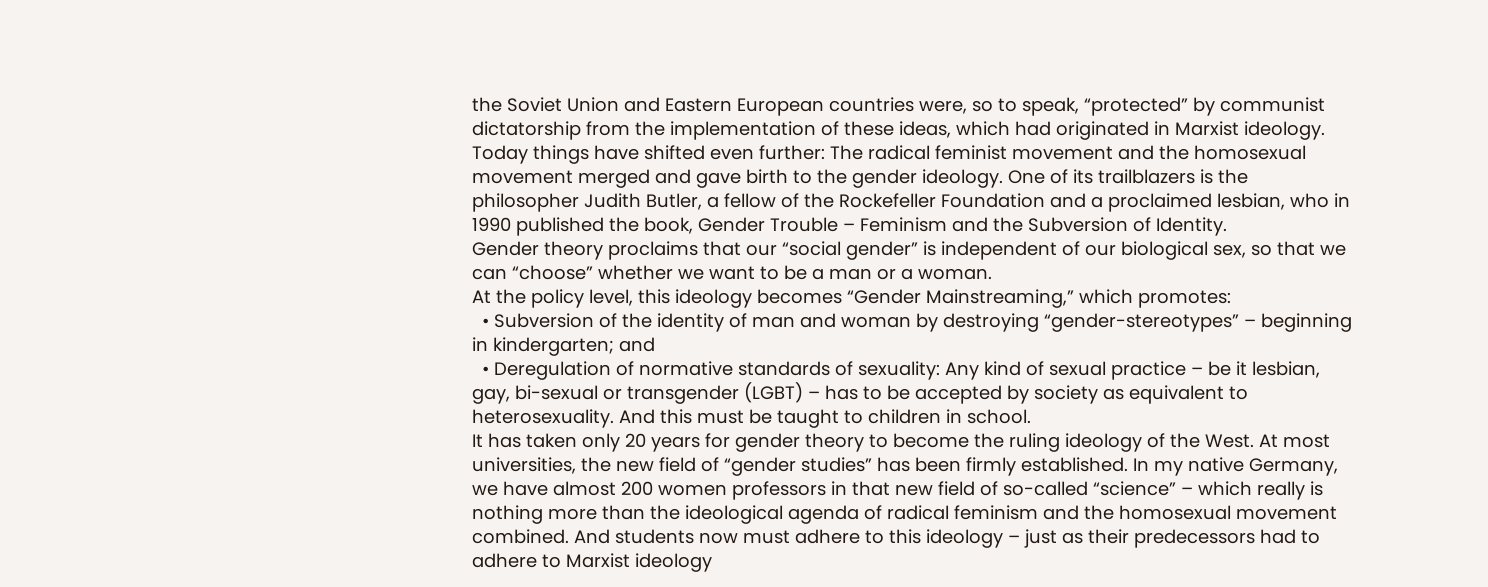the Soviet Union and Eastern European countries were, so to speak, “protected” by communist dictatorship from the implementation of these ideas, which had originated in Marxist ideology.
Today things have shifted even further: The radical feminist movement and the homosexual movement merged and gave birth to the gender ideology. One of its trailblazers is the philosopher Judith Butler, a fellow of the Rockefeller Foundation and a proclaimed lesbian, who in 1990 published the book, Gender Trouble – Feminism and the Subversion of Identity.
Gender theory proclaims that our “social gender” is independent of our biological sex, so that we can “choose” whether we want to be a man or a woman.
At the policy level, this ideology becomes “Gender Mainstreaming,” which promotes:
  • Subversion of the identity of man and woman by destroying “gender-stereotypes” – beginning in kindergarten; and
  • Deregulation of normative standards of sexuality: Any kind of sexual practice – be it lesbian, gay, bi-sexual or transgender (LGBT) – has to be accepted by society as equivalent to heterosexuality. And this must be taught to children in school.
It has taken only 20 years for gender theory to become the ruling ideology of the West. At most universities, the new field of “gender studies” has been firmly established. In my native Germany, we have almost 200 women professors in that new field of so-called “science” – which really is nothing more than the ideological agenda of radical feminism and the homosexual movement combined. And students now must adhere to this ideology – just as their predecessors had to adhere to Marxist ideology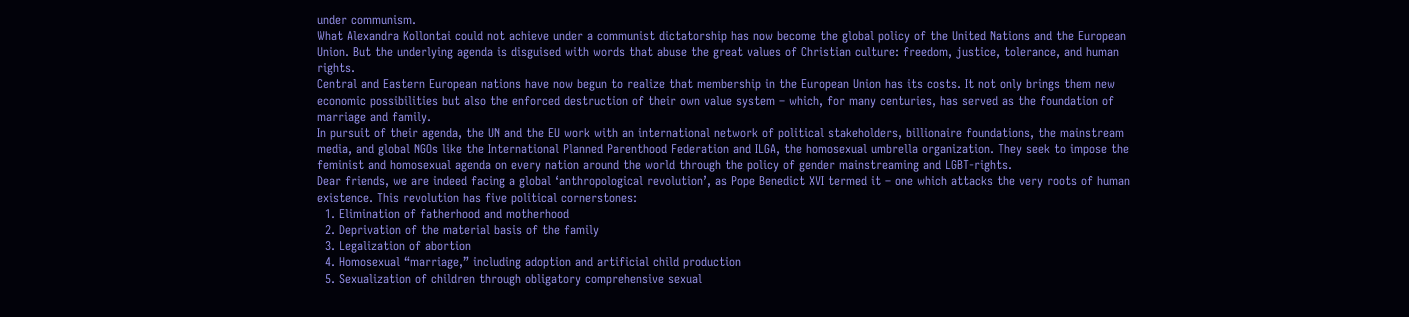under communism.
What Alexandra Kollontai could not achieve under a communist dictatorship has now become the global policy of the United Nations and the European Union. But the underlying agenda is disguised with words that abuse the great values of Christian culture: freedom, justice, tolerance, and human rights.
Central and Eastern European nations have now begun to realize that membership in the European Union has its costs. It not only brings them new economic possibilities but also the enforced destruction of their own value system – which, for many centuries, has served as the foundation of marriage and family.
In pursuit of their agenda, the UN and the EU work with an international network of political stakeholders, billionaire foundations, the mainstream media, and global NGOs like the International Planned Parenthood Federation and ILGA, the homosexual umbrella organization. They seek to impose the feminist and homosexual agenda on every nation around the world through the policy of gender mainstreaming and LGBT-rights.
Dear friends, we are indeed facing a global ‘anthropological revolution’, as Pope Benedict XVI termed it – one which attacks the very roots of human existence. This revolution has five political cornerstones:
  1. Elimination of fatherhood and motherhood
  2. Deprivation of the material basis of the family
  3. Legalization of abortion
  4. Homosexual “marriage,” including adoption and artificial child production
  5. Sexualization of children through obligatory comprehensive sexual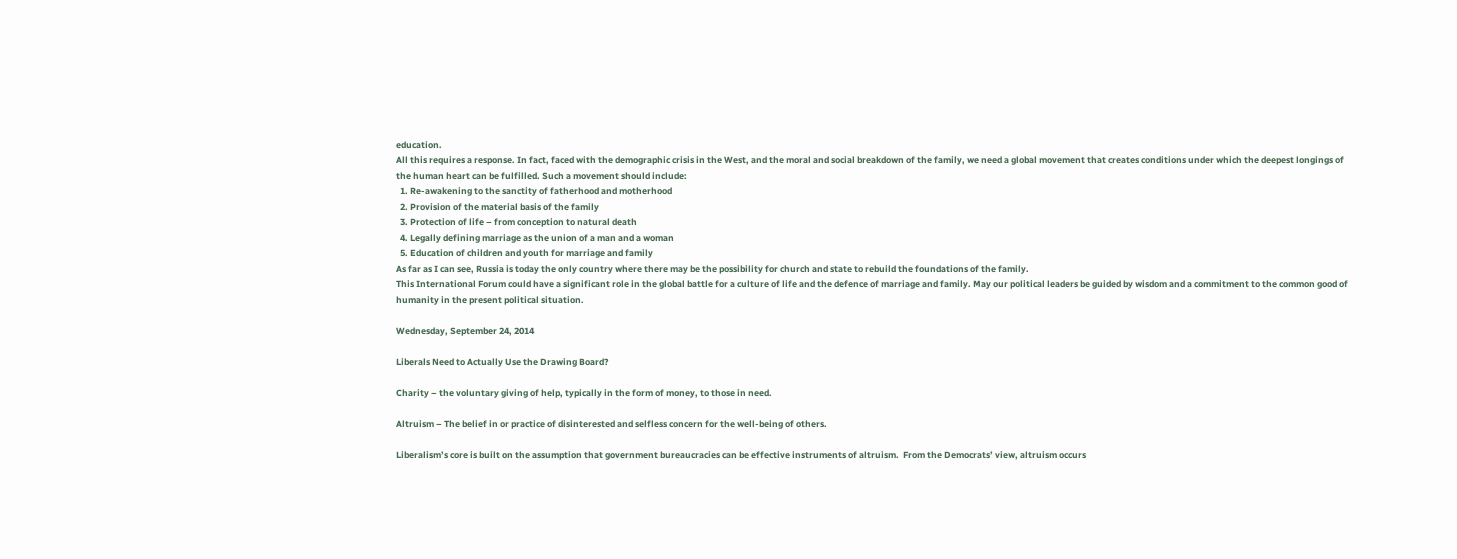education.
All this requires a response. In fact, faced with the demographic crisis in the West, and the moral and social breakdown of the family, we need a global movement that creates conditions under which the deepest longings of the human heart can be fulfilled. Such a movement should include:
  1. Re-awakening to the sanctity of fatherhood and motherhood
  2. Provision of the material basis of the family
  3. Protection of life – from conception to natural death
  4. Legally defining marriage as the union of a man and a woman
  5. Education of children and youth for marriage and family
As far as I can see, Russia is today the only country where there may be the possibility for church and state to rebuild the foundations of the family.
This International Forum could have a significant role in the global battle for a culture of life and the defence of marriage and family. May our political leaders be guided by wisdom and a commitment to the common good of humanity in the present political situation.

Wednesday, September 24, 2014

Liberals Need to Actually Use the Drawing Board?

Charity – the voluntary giving of help, typically in the form of money, to those in need.

Altruism – The belief in or practice of disinterested and selfless concern for the well-being of others.

Liberalism’s core is built on the assumption that government bureaucracies can be effective instruments of altruism.  From the Democrats’ view, altruism occurs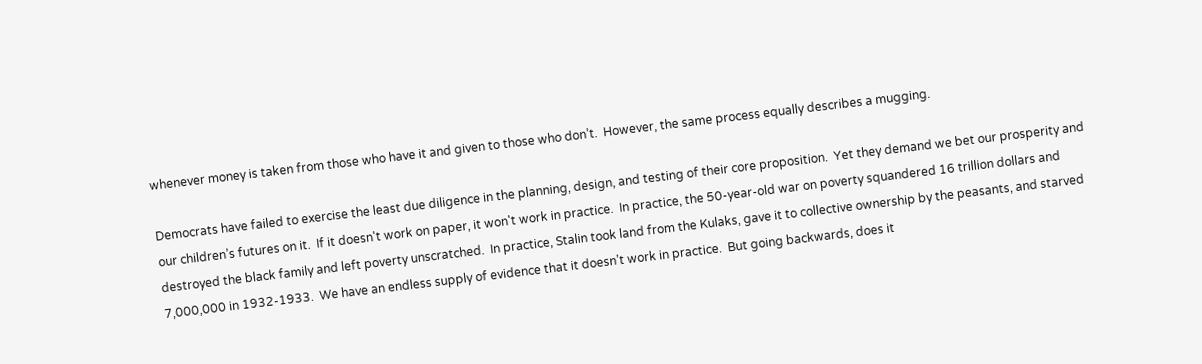whenever money is taken from those who have it and given to those who don’t.  However, the same process equally describes a mugging.

Democrats have failed to exercise the least due diligence in the planning, design, and testing of their core proposition.  Yet they demand we bet our prosperity and our children’s futures on it.  If it doesn't work on paper, it won't work in practice.  In practice, the 50-year-old war on poverty squandered 16 trillion dollars and destroyed the black family and left poverty unscratched.  In practice, Stalin took land from the Kulaks, gave it to collective ownership by the peasants, and starved 7,000,000 in 1932-1933.  We have an endless supply of evidence that it doesn’t work in practice.  But going backwards, does it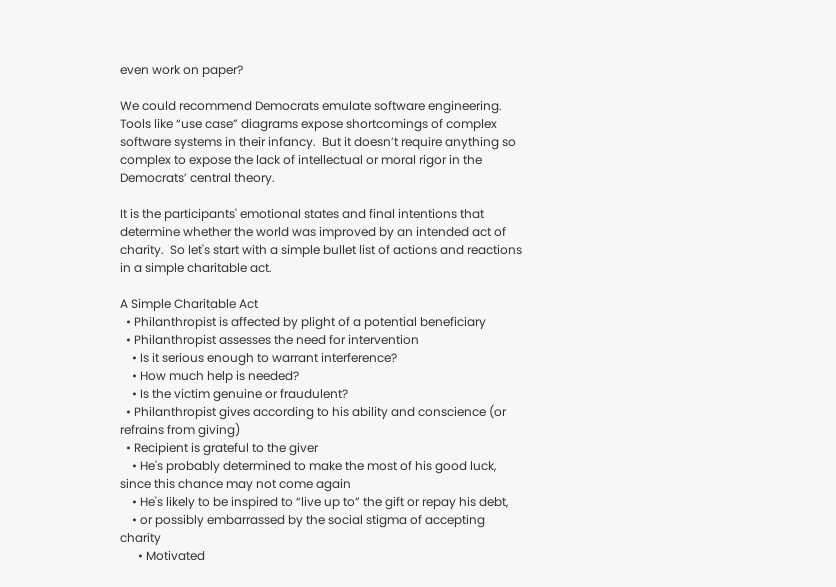even work on paper?

We could recommend Democrats emulate software engineering.  Tools like “use case” diagrams expose shortcomings of complex software systems in their infancy.  But it doesn’t require anything so complex to expose the lack of intellectual or moral rigor in the Democrats’ central theory.

It is the participants' emotional states and final intentions that determine whether the world was improved by an intended act of charity.  So let's start with a simple bullet list of actions and reactions in a simple charitable act.

A Simple Charitable Act
  • Philanthropist is affected by plight of a potential beneficiary
  • Philanthropist assesses the need for intervention
    • Is it serious enough to warrant interference?
    • How much help is needed?
    • Is the victim genuine or fraudulent?
  • Philanthropist gives according to his ability and conscience (or refrains from giving)
  • Recipient is grateful to the giver
    • He's probably determined to make the most of his good luck, since this chance may not come again
    • He's likely to be inspired to “live up to” the gift or repay his debt,
    • or possibly embarrassed by the social stigma of accepting charity
      • Motivated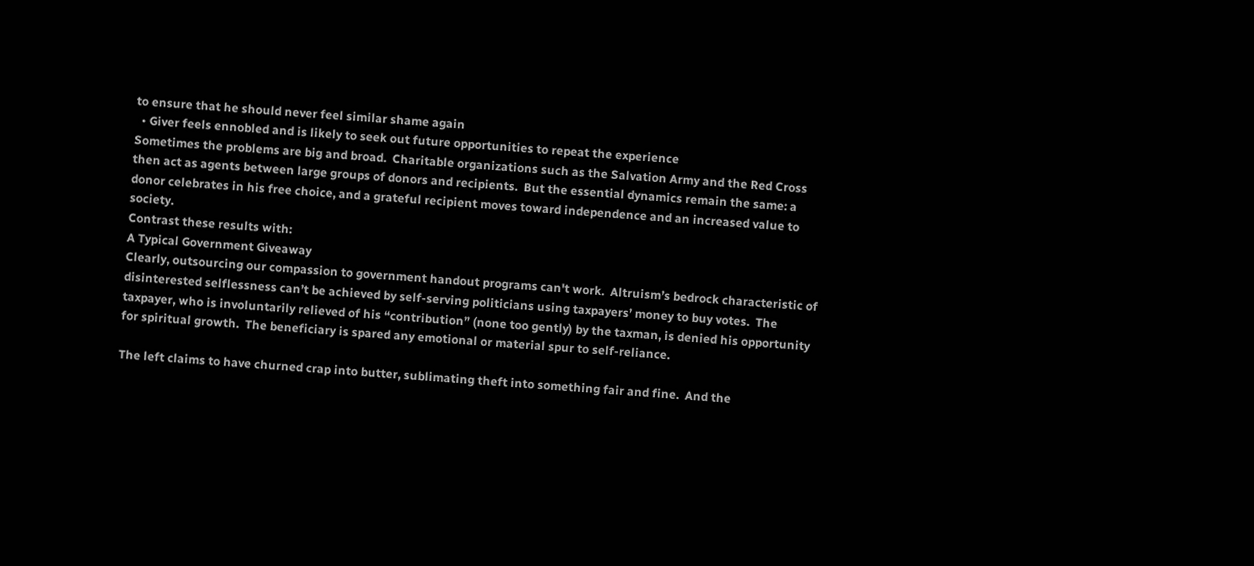to ensure that he should never feel similar shame again
  • Giver feels ennobled and is likely to seek out future opportunities to repeat the experience
Sometimes the problems are big and broad.  Charitable organizations such as the Salvation Army and the Red Cross then act as agents between large groups of donors and recipients.  But the essential dynamics remain the same: a donor celebrates in his free choice, and a grateful recipient moves toward independence and an increased value to society.
Contrast these results with:
A Typical Government Giveaway
Clearly, outsourcing our compassion to government handout programs can't work.  Altruism’s bedrock characteristic of disinterested selflessness can’t be achieved by self-serving politicians using taxpayers’ money to buy votes.  The taxpayer, who is involuntarily relieved of his “contribution” (none too gently) by the taxman, is denied his opportunity for spiritual growth.  The beneficiary is spared any emotional or material spur to self-reliance.

The left claims to have churned crap into butter, sublimating theft into something fair and fine.  And the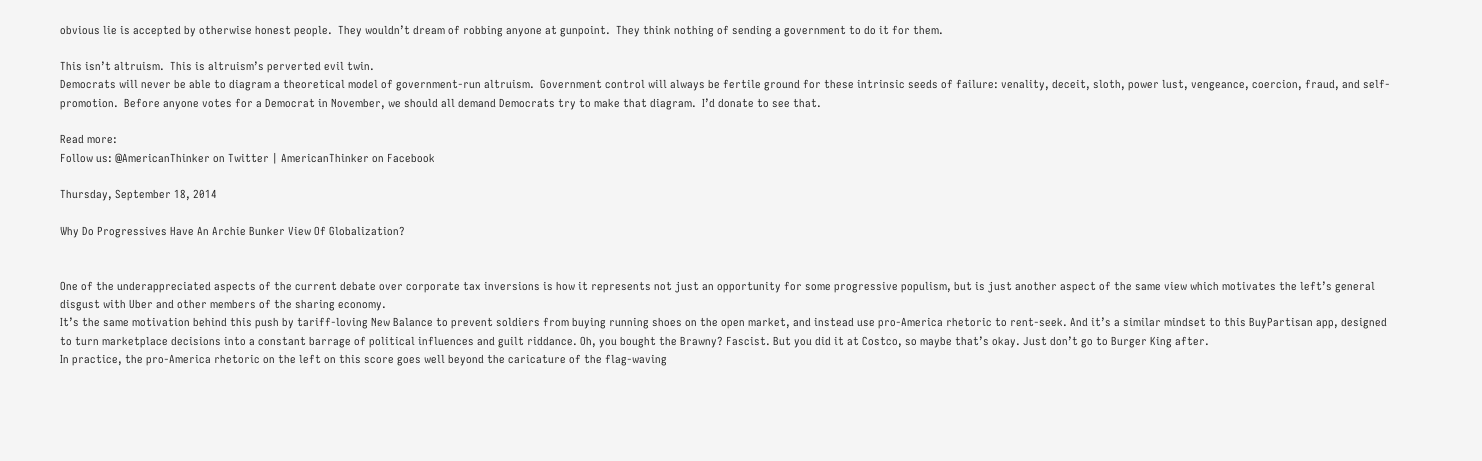obvious lie is accepted by otherwise honest people.  They wouldn’t dream of robbing anyone at gunpoint.  They think nothing of sending a government to do it for them.

This isn’t altruism.  This is altruism’s perverted evil twin.
Democrats will never be able to diagram a theoretical model of government-run altruism.  Government control will always be fertile ground for these intrinsic seeds of failure: venality, deceit, sloth, power lust, vengeance, coercion, fraud, and self-promotion.  Before anyone votes for a Democrat in November, we should all demand Democrats try to make that diagram.  I’d donate to see that.

Read more:
Follow us: @AmericanThinker on Twitter | AmericanThinker on Facebook

Thursday, September 18, 2014

Why Do Progressives Have An Archie Bunker View Of Globalization?


One of the underappreciated aspects of the current debate over corporate tax inversions is how it represents not just an opportunity for some progressive populism, but is just another aspect of the same view which motivates the left’s general disgust with Uber and other members of the sharing economy.
It’s the same motivation behind this push by tariff-loving New Balance to prevent soldiers from buying running shoes on the open market, and instead use pro-America rhetoric to rent-seek. And it’s a similar mindset to this BuyPartisan app, designed to turn marketplace decisions into a constant barrage of political influences and guilt riddance. Oh, you bought the Brawny? Fascist. But you did it at Costco, so maybe that’s okay. Just don’t go to Burger King after.
In practice, the pro-America rhetoric on the left on this score goes well beyond the caricature of the flag-waving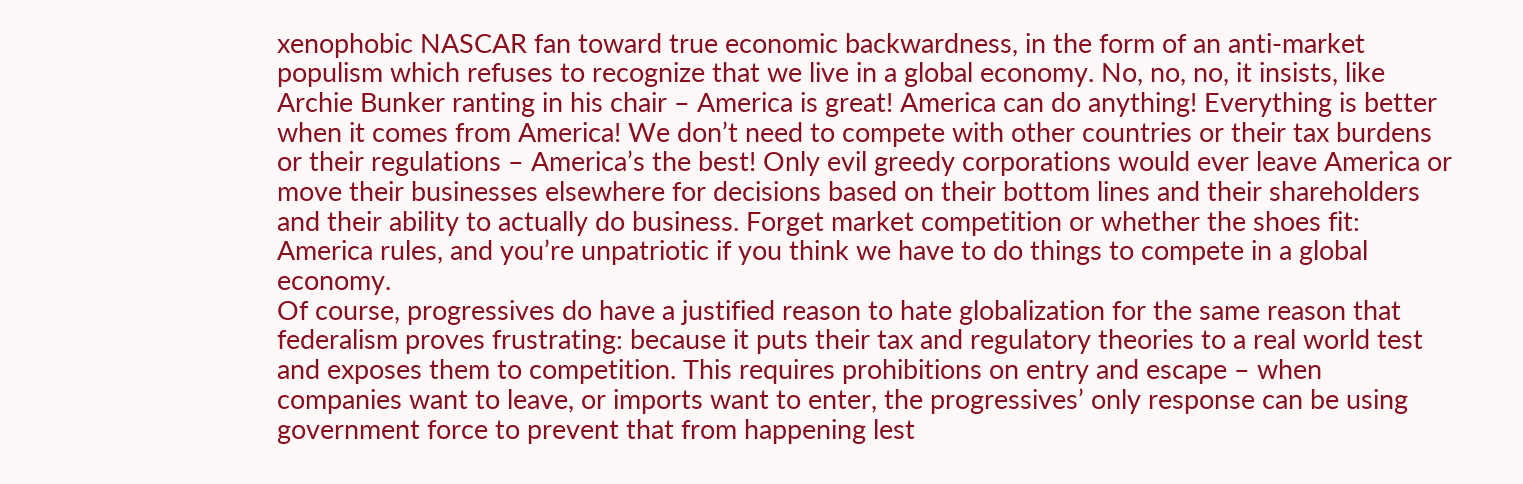xenophobic NASCAR fan toward true economic backwardness, in the form of an anti-market populism which refuses to recognize that we live in a global economy. No, no, no, it insists, like Archie Bunker ranting in his chair – America is great! America can do anything! Everything is better when it comes from America! We don’t need to compete with other countries or their tax burdens or their regulations – America’s the best! Only evil greedy corporations would ever leave America or move their businesses elsewhere for decisions based on their bottom lines and their shareholders and their ability to actually do business. Forget market competition or whether the shoes fit: America rules, and you’re unpatriotic if you think we have to do things to compete in a global economy.
Of course, progressives do have a justified reason to hate globalization for the same reason that federalism proves frustrating: because it puts their tax and regulatory theories to a real world test and exposes them to competition. This requires prohibitions on entry and escape – when companies want to leave, or imports want to enter, the progressives’ only response can be using government force to prevent that from happening lest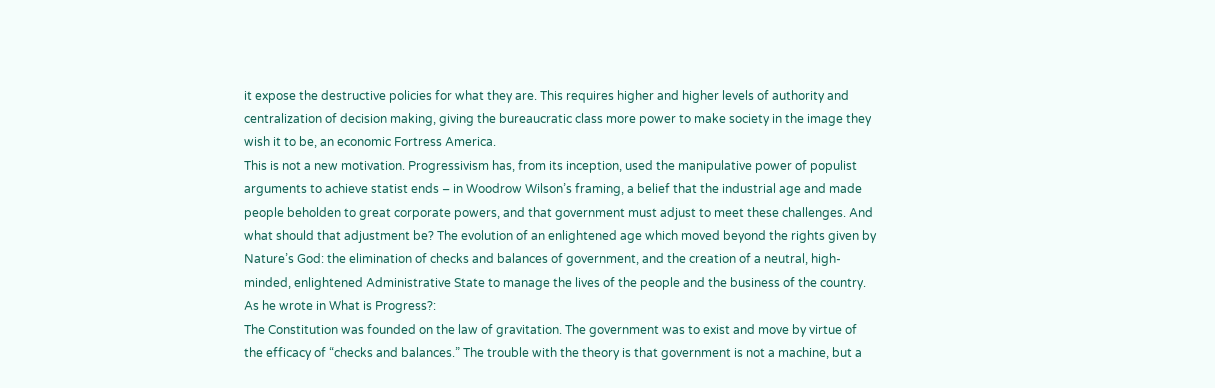it expose the destructive policies for what they are. This requires higher and higher levels of authority and centralization of decision making, giving the bureaucratic class more power to make society in the image they wish it to be, an economic Fortress America.
This is not a new motivation. Progressivism has, from its inception, used the manipulative power of populist arguments to achieve statist ends – in Woodrow Wilson’s framing, a belief that the industrial age and made people beholden to great corporate powers, and that government must adjust to meet these challenges. And what should that adjustment be? The evolution of an enlightened age which moved beyond the rights given by Nature’s God: the elimination of checks and balances of government, and the creation of a neutral, high-minded, enlightened Administrative State to manage the lives of the people and the business of the country. As he wrote in What is Progress?:
The Constitution was founded on the law of gravitation. The government was to exist and move by virtue of the efficacy of “checks and balances.” The trouble with the theory is that government is not a machine, but a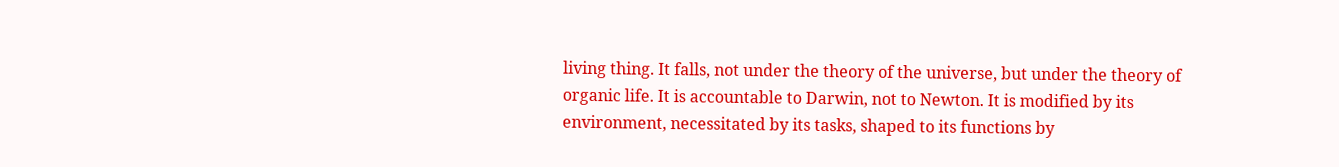living thing. It falls, not under the theory of the universe, but under the theory of organic life. It is accountable to Darwin, not to Newton. It is modified by its environment, necessitated by its tasks, shaped to its functions by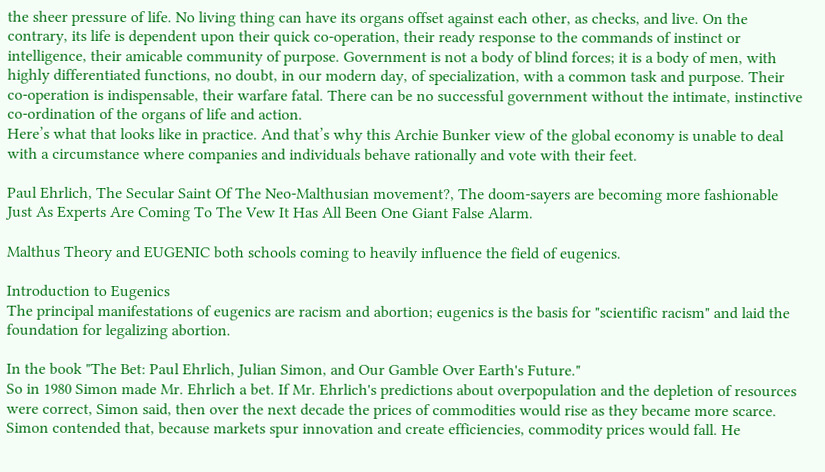the sheer pressure of life. No living thing can have its organs offset against each other, as checks, and live. On the contrary, its life is dependent upon their quick co-operation, their ready response to the commands of instinct or intelligence, their amicable community of purpose. Government is not a body of blind forces; it is a body of men, with highly differentiated functions, no doubt, in our modern day, of specialization, with a common task and purpose. Their co-operation is indispensable, their warfare fatal. There can be no successful government without the intimate, instinctive co-ordination of the organs of life and action.
Here’s what that looks like in practice. And that’s why this Archie Bunker view of the global economy is unable to deal with a circumstance where companies and individuals behave rationally and vote with their feet.

Paul Ehrlich, The Secular Saint Of The Neo-Malthusian movement?, The doom-sayers are becoming more fashionable Just As Experts Are Coming To The Vew It Has All Been One Giant False Alarm.

Malthus Theory and EUGENIC both schools coming to heavily influence the field of eugenics.

Introduction to Eugenics
The principal manifestations of eugenics are racism and abortion; eugenics is the basis for "scientific racism" and laid the foundation for legalizing abortion.

In the book "The Bet: Paul Ehrlich, Julian Simon, and Our Gamble Over Earth's Future."
So in 1980 Simon made Mr. Ehrlich a bet. If Mr. Ehrlich's predictions about overpopulation and the depletion of resources were correct, Simon said, then over the next decade the prices of commodities would rise as they became more scarce. Simon contended that, because markets spur innovation and create efficiencies, commodity prices would fall. He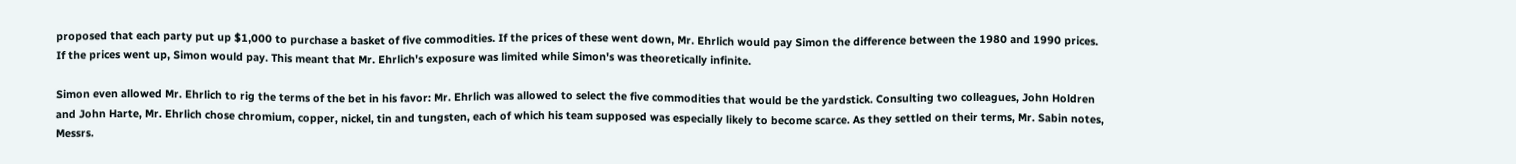proposed that each party put up $1,000 to purchase a basket of five commodities. If the prices of these went down, Mr. Ehrlich would pay Simon the difference between the 1980 and 1990 prices. If the prices went up, Simon would pay. This meant that Mr. Ehrlich's exposure was limited while Simon's was theoretically infinite.

Simon even allowed Mr. Ehrlich to rig the terms of the bet in his favor: Mr. Ehrlich was allowed to select the five commodities that would be the yardstick. Consulting two colleagues, John Holdren and John Harte, Mr. Ehrlich chose chromium, copper, nickel, tin and tungsten, each of which his team supposed was especially likely to become scarce. As they settled on their terms, Mr. Sabin notes, Messrs.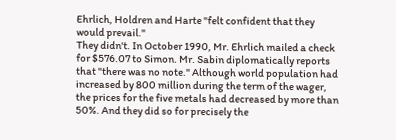Ehrlich, Holdren and Harte "felt confident that they would prevail."
They didn't. In October 1990, Mr. Ehrlich mailed a check for $576.07 to Simon. Mr. Sabin diplomatically reports that "there was no note." Although world population had increased by 800 million during the term of the wager, the prices for the five metals had decreased by more than 50%. And they did so for precisely the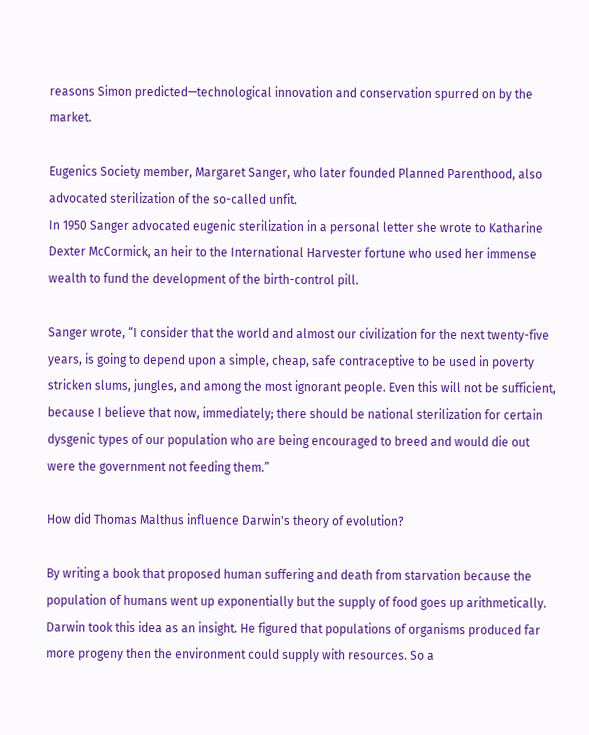reasons Simon predicted—technological innovation and conservation spurred on by the market.

Eugenics Society member, Margaret Sanger, who later founded Planned Parenthood, also advocated sterilization of the so-called unfit.
In 1950 Sanger advocated eugenic sterilization in a personal letter she wrote to Katharine Dexter McCormick, an heir to the International Harvester fortune who used her immense wealth to fund the development of the birth-control pill.

Sanger wrote, “I consider that the world and almost our civilization for the next twenty-five years, is going to depend upon a simple, cheap, safe contraceptive to be used in poverty stricken slums, jungles, and among the most ignorant people. Even this will not be sufficient, because I believe that now, immediately; there should be national sterilization for certain dysgenic types of our population who are being encouraged to breed and would die out were the government not feeding them.”

How did Thomas Malthus influence Darwin's theory of evolution?

By writing a book that proposed human suffering and death from starvation because the population of humans went up exponentially but the supply of food goes up arithmetically. Darwin took this idea as an insight. He figured that populations of organisms produced far more progeny then the environment could supply with resources. So a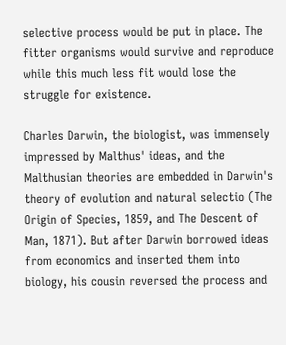selective process would be put in place. The fitter organisms would survive and reproduce while this much less fit would lose the struggle for existence.

Charles Darwin, the biologist, was immensely impressed by Malthus' ideas, and the Malthusian theories are embedded in Darwin's theory of evolution and natural selectio (The Origin of Species, 1859, and The Descent of Man, 1871). But after Darwin borrowed ideas from economics and inserted them into biology, his cousin reversed the process and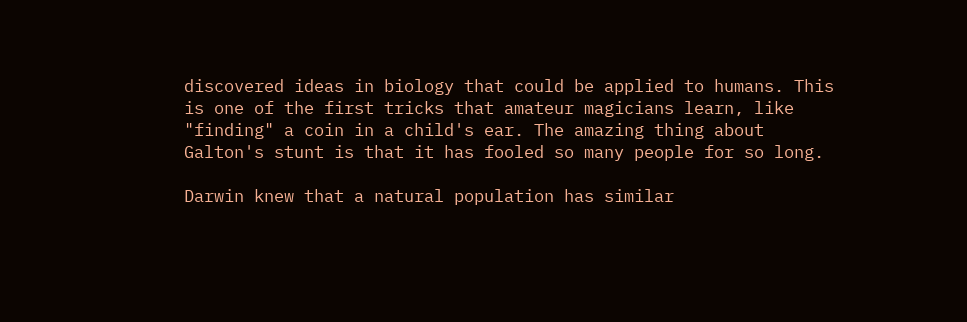discovered ideas in biology that could be applied to humans. This is one of the first tricks that amateur magicians learn, like "finding" a coin in a child's ear. The amazing thing about Galton's stunt is that it has fooled so many people for so long.

Darwin knew that a natural population has similar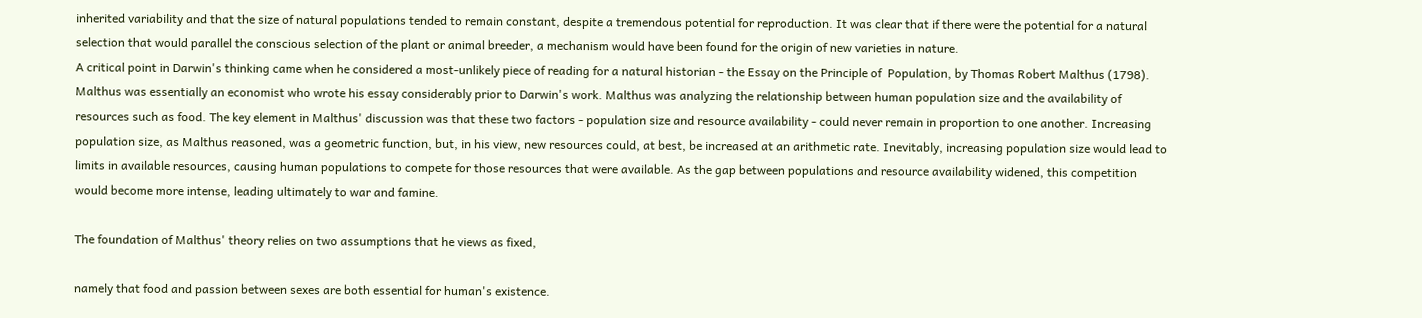inherited variability and that the size of natural populations tended to remain constant, despite a tremendous potential for reproduction. It was clear that if there were the potential for a natural selection that would parallel the conscious selection of the plant or animal breeder, a mechanism would have been found for the origin of new varieties in nature.
A critical point in Darwin's thinking came when he considered a most-unlikely piece of reading for a natural historian - the Essay on the Principle of  Population, by Thomas Robert Malthus (1798). Malthus was essentially an economist who wrote his essay considerably prior to Darwin's work. Malthus was analyzing the relationship between human population size and the availability of resources such as food. The key element in Malthus' discussion was that these two factors - population size and resource availability - could never remain in proportion to one another. Increasing population size, as Malthus reasoned, was a geometric function, but, in his view, new resources could, at best, be increased at an arithmetic rate. Inevitably, increasing population size would lead to limits in available resources, causing human populations to compete for those resources that were available. As the gap between populations and resource availability widened, this competition would become more intense, leading ultimately to war and famine.

The foundation of Malthus' theory relies on two assumptions that he views as fixed,

namely that food and passion between sexes are both essential for human's existence.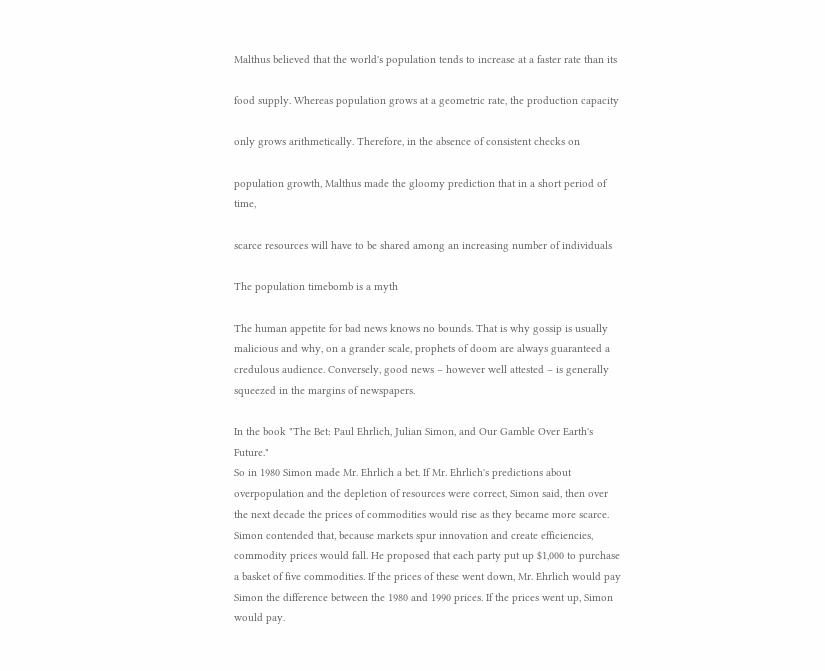Malthus believed that the world's population tends to increase at a faster rate than its

food supply. Whereas population grows at a geometric rate, the production capacity

only grows arithmetically. Therefore, in the absence of consistent checks on

population growth, Malthus made the gloomy prediction that in a short period of time,

scarce resources will have to be shared among an increasing number of individuals

The population timebomb is a myth

The human appetite for bad news knows no bounds. That is why gossip is usually malicious and why, on a grander scale, prophets of doom are always guaranteed a credulous audience. Conversely, good news – however well attested – is generally squeezed in the margins of newspapers.

In the book "The Bet: Paul Ehrlich, Julian Simon, and Our Gamble Over Earth's Future."
So in 1980 Simon made Mr. Ehrlich a bet. If Mr. Ehrlich's predictions about overpopulation and the depletion of resources were correct, Simon said, then over the next decade the prices of commodities would rise as they became more scarce. Simon contended that, because markets spur innovation and create efficiencies, commodity prices would fall. He proposed that each party put up $1,000 to purchase a basket of five commodities. If the prices of these went down, Mr. Ehrlich would pay Simon the difference between the 1980 and 1990 prices. If the prices went up, Simon would pay.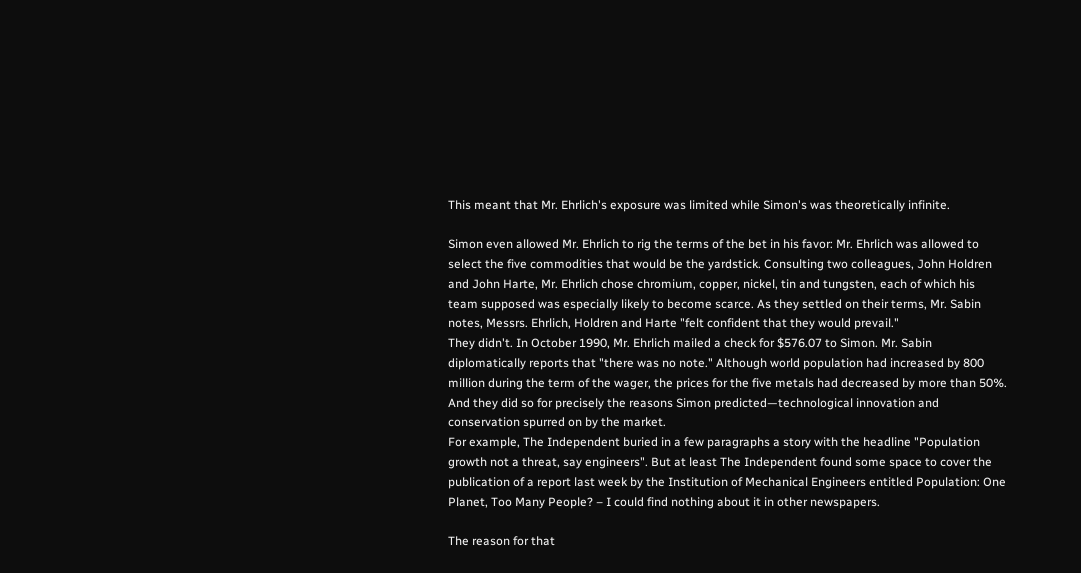This meant that Mr. Ehrlich's exposure was limited while Simon's was theoretically infinite.

Simon even allowed Mr. Ehrlich to rig the terms of the bet in his favor: Mr. Ehrlich was allowed to select the five commodities that would be the yardstick. Consulting two colleagues, John Holdren and John Harte, Mr. Ehrlich chose chromium, copper, nickel, tin and tungsten, each of which his team supposed was especially likely to become scarce. As they settled on their terms, Mr. Sabin notes, Messrs. Ehrlich, Holdren and Harte "felt confident that they would prevail."
They didn't. In October 1990, Mr. Ehrlich mailed a check for $576.07 to Simon. Mr. Sabin diplomatically reports that "there was no note." Although world population had increased by 800 million during the term of the wager, the prices for the five metals had decreased by more than 50%. And they did so for precisely the reasons Simon predicted—technological innovation and conservation spurred on by the market.
For example, The Independent buried in a few paragraphs a story with the headline "Population growth not a threat, say engineers". But at least The Independent found some space to cover the publication of a report last week by the Institution of Mechanical Engineers entitled Population: One Planet, Too Many People? – I could find nothing about it in other newspapers.

The reason for that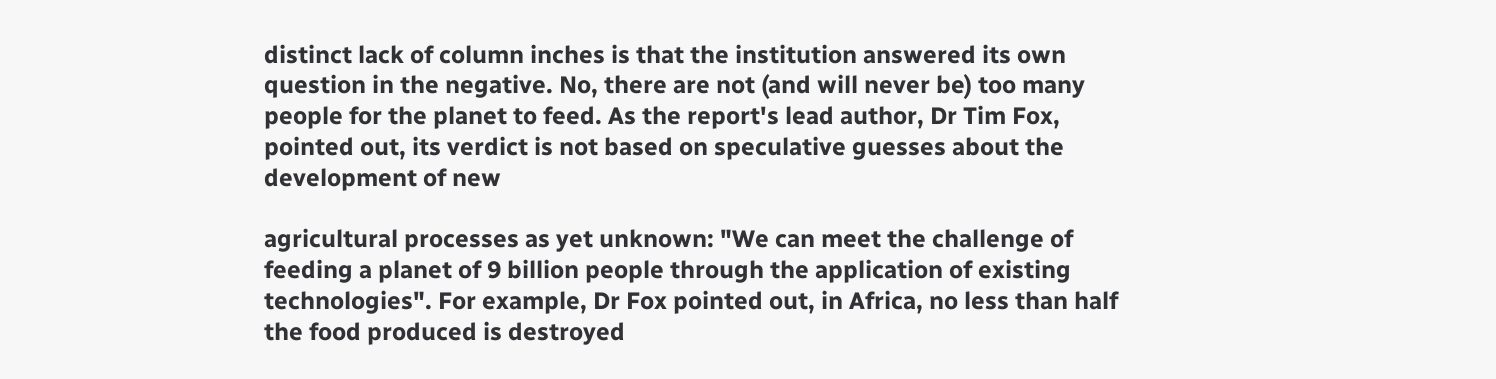distinct lack of column inches is that the institution answered its own question in the negative. No, there are not (and will never be) too many people for the planet to feed. As the report's lead author, Dr Tim Fox, pointed out, its verdict is not based on speculative guesses about the development of new

agricultural processes as yet unknown: "We can meet the challenge of feeding a planet of 9 billion people through the application of existing technologies". For example, Dr Fox pointed out, in Africa, no less than half the food produced is destroyed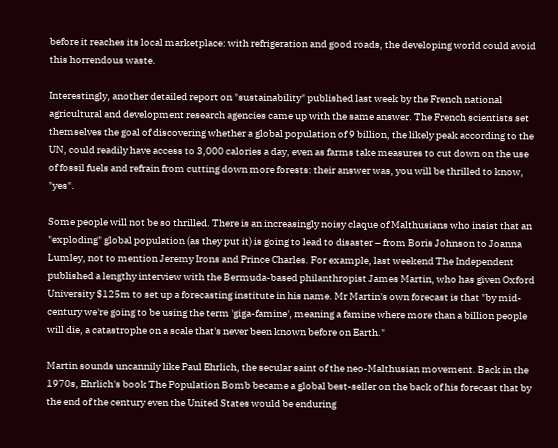before it reaches its local marketplace: with refrigeration and good roads, the developing world could avoid this horrendous waste.

Interestingly, another detailed report on "sustainability" published last week by the French national agricultural and development research agencies came up with the same answer. The French scientists set themselves the goal of discovering whether a global population of 9 billion, the likely peak according to the UN, could readily have access to 3,000 calories a day, even as farms take measures to cut down on the use of fossil fuels and refrain from cutting down more forests: their answer was, you will be thrilled to know, "yes".

Some people will not be so thrilled. There is an increasingly noisy claque of Malthusians who insist that an "exploding" global population (as they put it) is going to lead to disaster – from Boris Johnson to Joanna Lumley, not to mention Jeremy Irons and Prince Charles. For example, last weekend The Independent published a lengthy interview with the Bermuda-based philanthropist James Martin, who has given Oxford University $125m to set up a forecasting institute in his name. Mr Martin's own forecast is that "by mid-century we're going to be using the term 'giga-famine', meaning a famine where more than a billion people will die, a catastrophe on a scale that's never been known before on Earth."

Martin sounds uncannily like Paul Ehrlich, the secular saint of the neo-Malthusian movement. Back in the 1970s, Ehrlich's book The Population Bomb became a global best-seller on the back of his forecast that by the end of the century even the United States would be enduring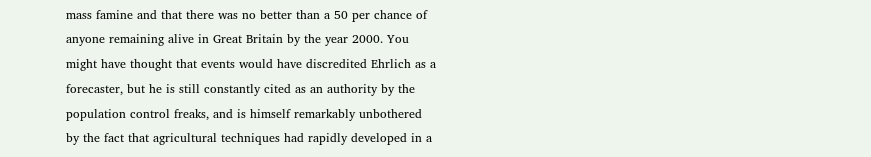mass famine and that there was no better than a 50 per chance of anyone remaining alive in Great Britain by the year 2000. You might have thought that events would have discredited Ehrlich as a forecaster, but he is still constantly cited as an authority by the population control freaks, and is himself remarkably unbothered by the fact that agricultural techniques had rapidly developed in a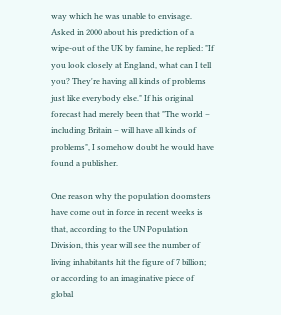way which he was unable to envisage. Asked in 2000 about his prediction of a wipe-out of the UK by famine, he replied: "If you look closely at England, what can I tell you? They're having all kinds of problems just like everybody else." If his original forecast had merely been that "The world – including Britain – will have all kinds of problems", I somehow doubt he would have found a publisher.

One reason why the population doomsters have come out in force in recent weeks is that, according to the UN Population Division, this year will see the number of living inhabitants hit the figure of 7 billion; or according to an imaginative piece of global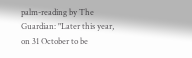palm-reading by The Guardian: "Later this year, on 31 October to be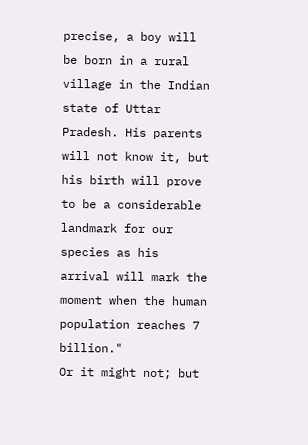precise, a boy will be born in a rural village in the Indian state of Uttar Pradesh. His parents will not know it, but his birth will prove to be a considerable landmark for our species as his arrival will mark the moment when the human population reaches 7 billion."
Or it might not; but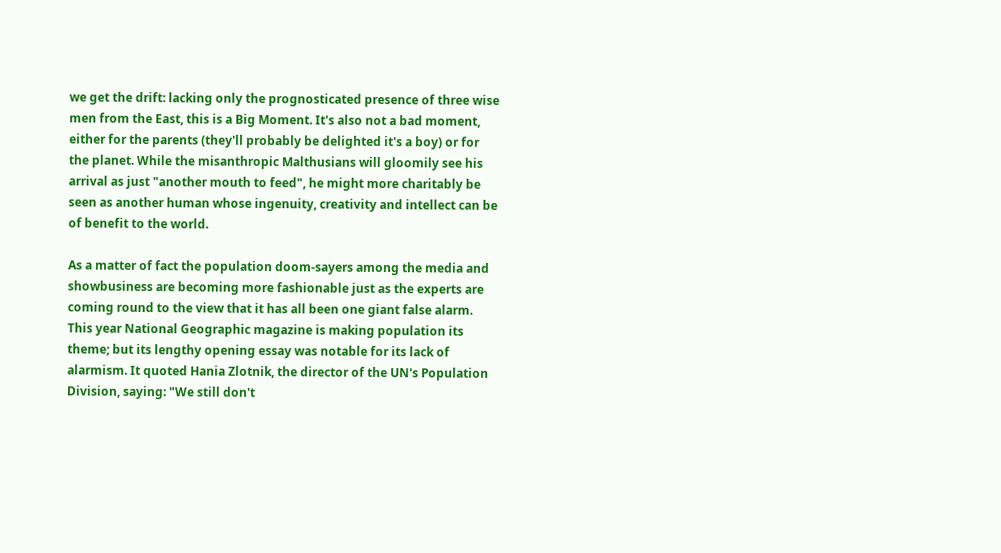we get the drift: lacking only the prognosticated presence of three wise men from the East, this is a Big Moment. It's also not a bad moment, either for the parents (they'll probably be delighted it's a boy) or for the planet. While the misanthropic Malthusians will gloomily see his arrival as just "another mouth to feed", he might more charitably be seen as another human whose ingenuity, creativity and intellect can be of benefit to the world.

As a matter of fact the population doom-sayers among the media and showbusiness are becoming more fashionable just as the experts are coming round to the view that it has all been one giant false alarm. This year National Geographic magazine is making population its theme; but its lengthy opening essay was notable for its lack of alarmism. It quoted Hania Zlotnik, the director of the UN's Population Division, saying: "We still don't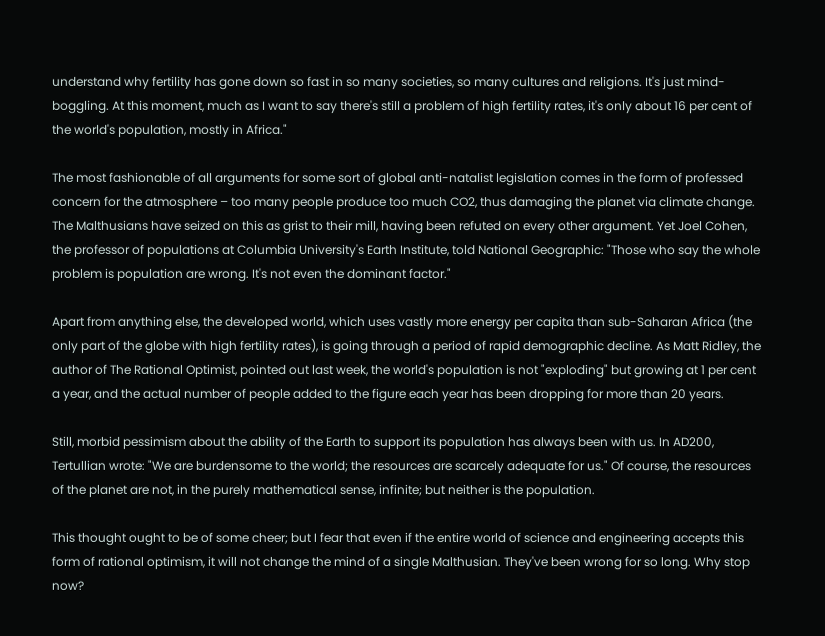understand why fertility has gone down so fast in so many societies, so many cultures and religions. It's just mind-boggling. At this moment, much as I want to say there's still a problem of high fertility rates, it's only about 16 per cent of the world's population, mostly in Africa."

The most fashionable of all arguments for some sort of global anti-natalist legislation comes in the form of professed concern for the atmosphere – too many people produce too much CO2, thus damaging the planet via climate change. The Malthusians have seized on this as grist to their mill, having been refuted on every other argument. Yet Joel Cohen, the professor of populations at Columbia University's Earth Institute, told National Geographic: "Those who say the whole problem is population are wrong. It's not even the dominant factor."

Apart from anything else, the developed world, which uses vastly more energy per capita than sub-Saharan Africa (the only part of the globe with high fertility rates), is going through a period of rapid demographic decline. As Matt Ridley, the author of The Rational Optimist, pointed out last week, the world's population is not "exploding" but growing at 1 per cent a year, and the actual number of people added to the figure each year has been dropping for more than 20 years.

Still, morbid pessimism about the ability of the Earth to support its population has always been with us. In AD200, Tertullian wrote: "We are burdensome to the world; the resources are scarcely adequate for us." Of course, the resources of the planet are not, in the purely mathematical sense, infinite; but neither is the population.

This thought ought to be of some cheer; but I fear that even if the entire world of science and engineering accepts this form of rational optimism, it will not change the mind of a single Malthusian. They've been wrong for so long. Why stop now?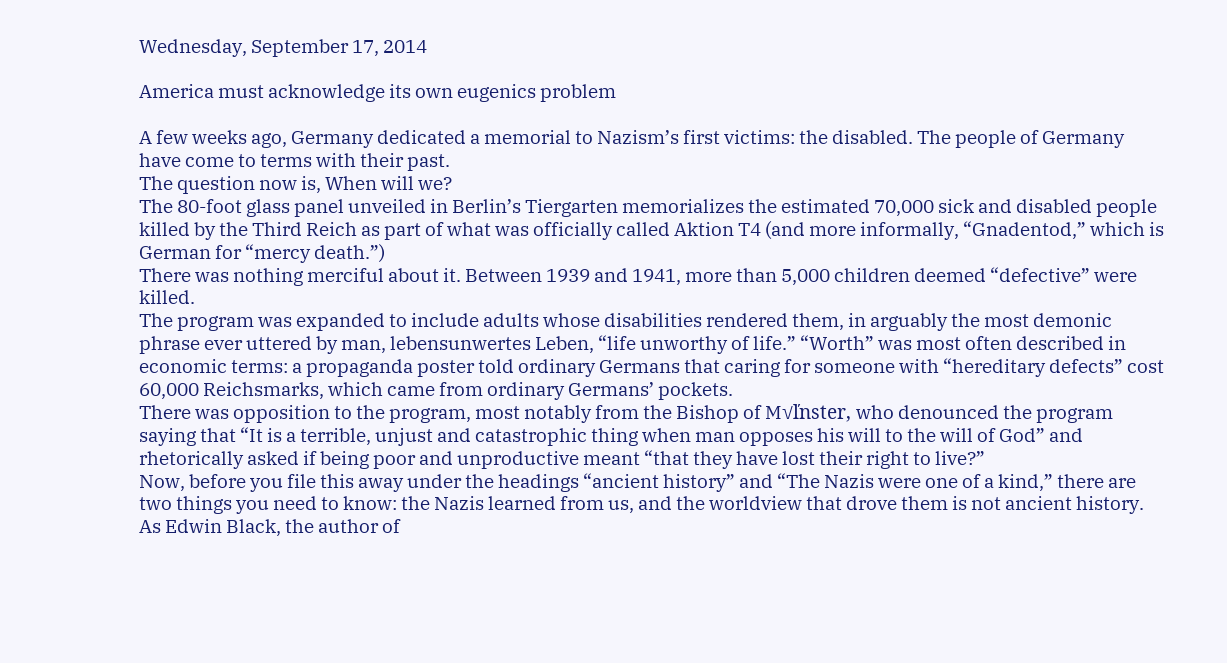Wednesday, September 17, 2014

America must acknowledge its own eugenics problem

A few weeks ago, Germany dedicated a memorial to Nazism’s first victims: the disabled. The people of Germany have come to terms with their past.
The question now is, When will we?
The 80-foot glass panel unveiled in Berlin’s Tiergarten memorializes the estimated 70,000 sick and disabled people killed by the Third Reich as part of what was officially called Aktion T4 (and more informally, “Gnadentod,” which is German for “mercy death.”)
There was nothing merciful about it. Between 1939 and 1941, more than 5,000 children deemed “defective” were killed.
The program was expanded to include adults whose disabilities rendered them, in arguably the most demonic phrase ever uttered by man, lebensunwertes Leben, “life unworthy of life.” “Worth” was most often described in economic terms: a propaganda poster told ordinary Germans that caring for someone with “hereditary defects” cost 60,000 Reichsmarks, which came from ordinary Germans’ pockets.
There was opposition to the program, most notably from the Bishop of M√ľnster, who denounced the program saying that “It is a terrible, unjust and catastrophic thing when man opposes his will to the will of God” and rhetorically asked if being poor and unproductive meant “that they have lost their right to live?”
Now, before you file this away under the headings “ancient history” and “The Nazis were one of a kind,” there are two things you need to know: the Nazis learned from us, and the worldview that drove them is not ancient history.
As Edwin Black, the author of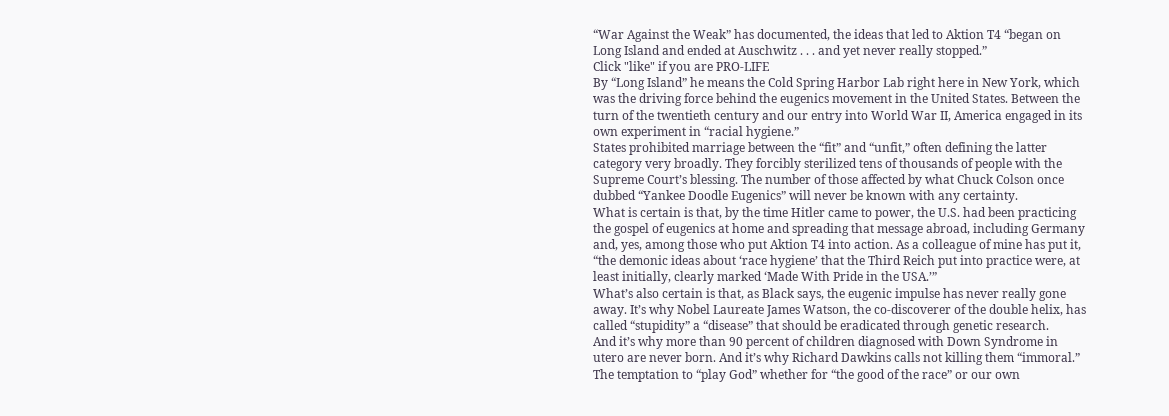“War Against the Weak” has documented, the ideas that led to Aktion T4 “began on Long Island and ended at Auschwitz . . . and yet never really stopped.”
Click "like" if you are PRO-LIFE
By “Long Island” he means the Cold Spring Harbor Lab right here in New York, which was the driving force behind the eugenics movement in the United States. Between the turn of the twentieth century and our entry into World War II, America engaged in its own experiment in “racial hygiene.”
States prohibited marriage between the “fit” and “unfit,” often defining the latter category very broadly. They forcibly sterilized tens of thousands of people with the Supreme Court’s blessing. The number of those affected by what Chuck Colson once dubbed “Yankee Doodle Eugenics” will never be known with any certainty.
What is certain is that, by the time Hitler came to power, the U.S. had been practicing the gospel of eugenics at home and spreading that message abroad, including Germany and, yes, among those who put Aktion T4 into action. As a colleague of mine has put it, “the demonic ideas about ‘race hygiene’ that the Third Reich put into practice were, at least initially, clearly marked ‘Made With Pride in the USA.’”
What’s also certain is that, as Black says, the eugenic impulse has never really gone away. It’s why Nobel Laureate James Watson, the co-discoverer of the double helix, has called “stupidity” a “disease” that should be eradicated through genetic research.
And it’s why more than 90 percent of children diagnosed with Down Syndrome in utero are never born. And it’s why Richard Dawkins calls not killing them “immoral.”
The temptation to “play God” whether for “the good of the race” or our own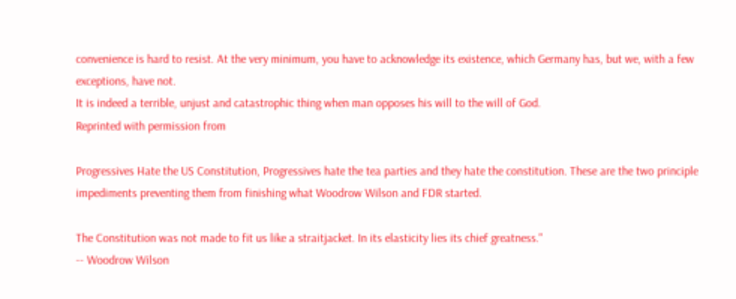convenience is hard to resist. At the very minimum, you have to acknowledge its existence, which Germany has, but we, with a few exceptions, have not.
It is indeed a terrible, unjust and catastrophic thing when man opposes his will to the will of God.
Reprinted with permission from

Progressives Hate the US Constitution, Progressives hate the tea parties and they hate the constitution. These are the two principle impediments preventing them from finishing what Woodrow Wilson and FDR started.

The Constitution was not made to fit us like a straitjacket. In its elasticity lies its chief greatness."
-- Woodrow Wilson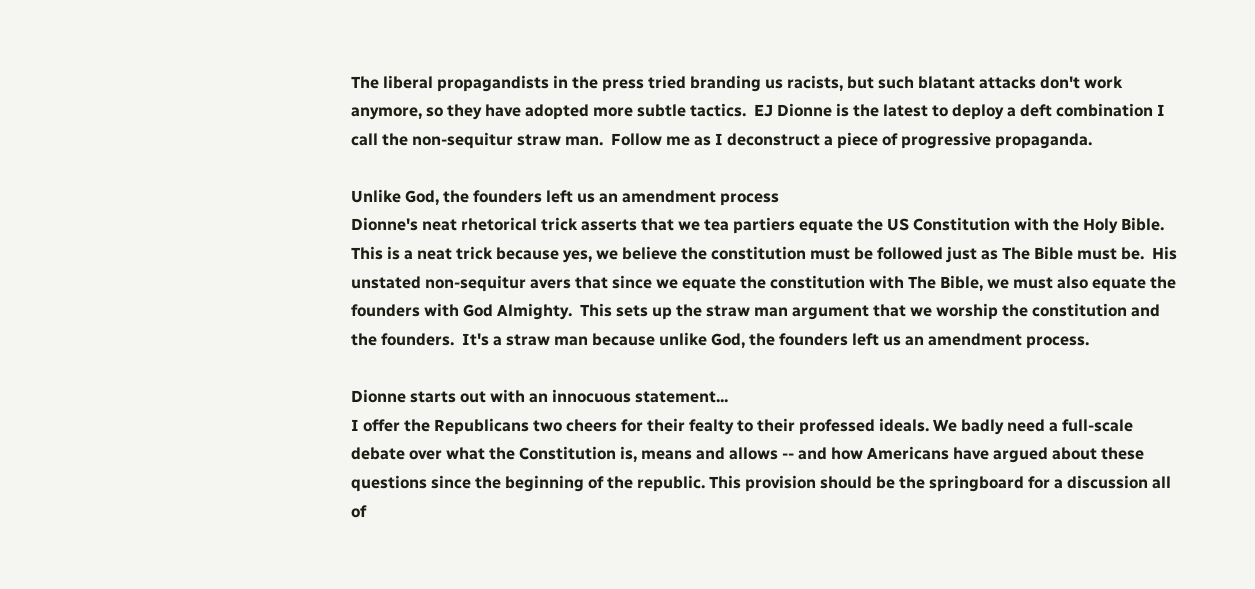The liberal propagandists in the press tried branding us racists, but such blatant attacks don't work anymore, so they have adopted more subtle tactics.  EJ Dionne is the latest to deploy a deft combination I call the non-sequitur straw man.  Follow me as I deconstruct a piece of progressive propaganda.

Unlike God, the founders left us an amendment process
Dionne's neat rhetorical trick asserts that we tea partiers equate the US Constitution with the Holy Bible.  This is a neat trick because yes, we believe the constitution must be followed just as The Bible must be.  His unstated non-sequitur avers that since we equate the constitution with The Bible, we must also equate the founders with God Almighty.  This sets up the straw man argument that we worship the constitution and the founders.  It's a straw man because unlike God, the founders left us an amendment process.

Dionne starts out with an innocuous statement...
I offer the Republicans two cheers for their fealty to their professed ideals. We badly need a full-scale debate over what the Constitution is, means and allows -- and how Americans have argued about these questions since the beginning of the republic. This provision should be the springboard for a discussion all of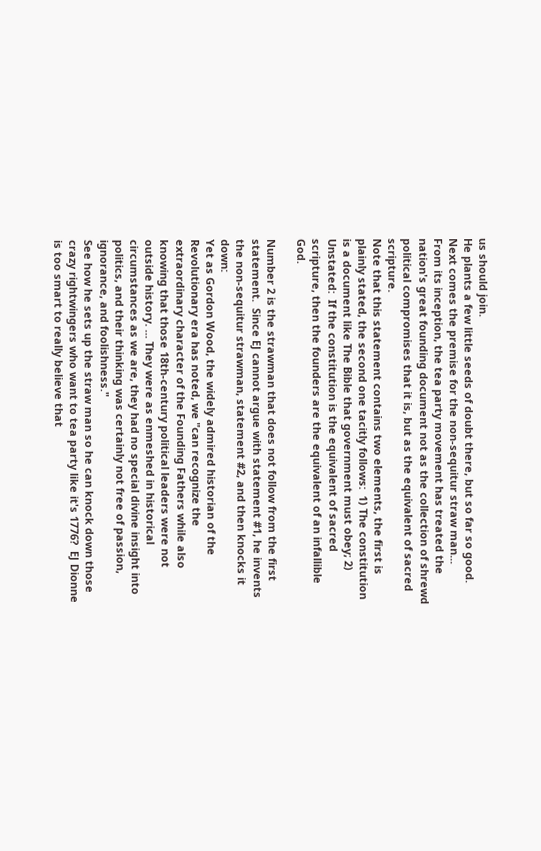us should join.
He plants a few little seeds of doubt there, but so far so good.  Next comes the premise for the non-sequitur straw man...
From its inception, the tea party movement has treated the nation's great founding document not as the collection of shrewd political compromises that it is, but as the equivalent of sacred scripture.
Note that this statement contains two elements, the first is plainly stated, the second one tacitly follows:  1) The constitution is a document like The Bible that government must obey; 2) Unstated:  If the constitution is the equivalent of sacred scripture, then the founders are the equivalent of an infallible God.

Number 2 is the strawman that does not follow from the first statement.  Since EJ cannot argue with statement #1, he invents the non-sequitur strawman, statement #2, and then knocks it down:
Yet as Gordon Wood, the widely admired historian of the Revolutionary era has noted, we "can recognize the extraordinary character of the Founding Fathers while also knowing that those 18th-century political leaders were not outside history. ... They were as enmeshed in historical circumstances as we are, they had no special divine insight into politics, and their thinking was certainly not free of passion, ignorance, and foolishness."
See how he sets up the straw man so he can knock down those crazy rightwingers who want to tea party like it's 1776?  EJ Dionne is too smart to really believe that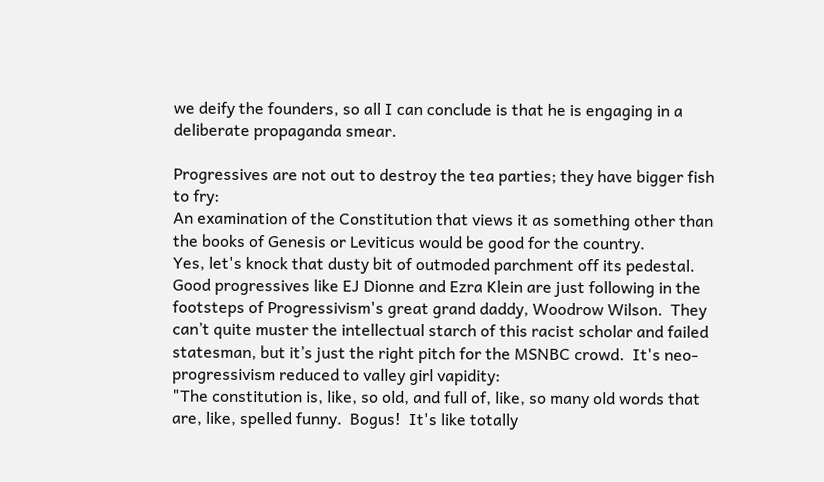we deify the founders, so all I can conclude is that he is engaging in a deliberate propaganda smear.

Progressives are not out to destroy the tea parties; they have bigger fish to fry:
An examination of the Constitution that views it as something other than the books of Genesis or Leviticus would be good for the country.
Yes, let's knock that dusty bit of outmoded parchment off its pedestal.  Good progressives like EJ Dionne and Ezra Klein are just following in the footsteps of Progressivism's great grand daddy, Woodrow Wilson.  They can’t quite muster the intellectual starch of this racist scholar and failed statesman, but it’s just the right pitch for the MSNBC crowd.  It's neo-progressivism reduced to valley girl vapidity:
"The constitution is, like, so old, and full of, like, so many old words that are, like, spelled funny.  Bogus!  It's like totally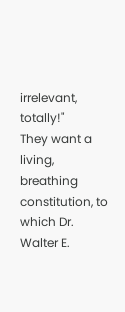irrelevant, totally!"
They want a living, breathing constitution, to which Dr. Walter E.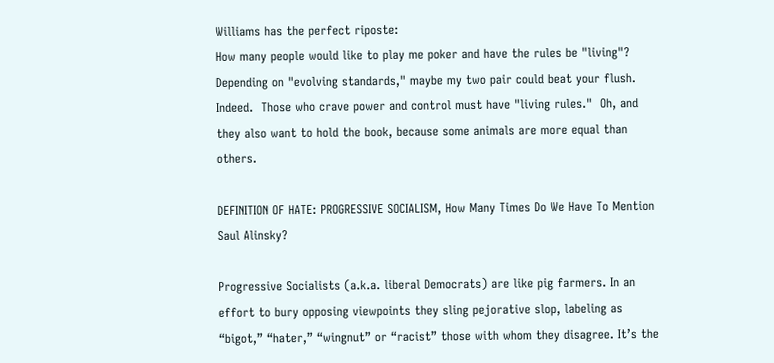Williams has the perfect riposte:
How many people would like to play me poker and have the rules be "living"? Depending on "evolving standards," maybe my two pair could beat your flush.
Indeed.  Those who crave power and control must have "living rules."  Oh, and they also want to hold the book, because some animals are more equal than others.

DEFINITION OF HATE: PROGRESSIVE SOCIALISM, How Many Times Do We Have To Mention Saul Alinsky?

Progressive Socialists (a.k.a. liberal Democrats) are like pig farmers. In an effort to bury opposing viewpoints they sling pejorative slop, labeling as “bigot,” “hater,” “wingnut” or “racist” those with whom they disagree. It’s the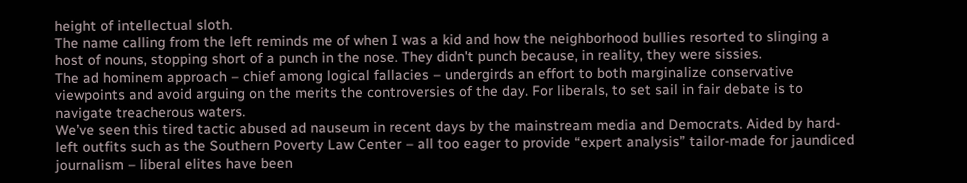height of intellectual sloth.
The name calling from the left reminds me of when I was a kid and how the neighborhood bullies resorted to slinging a host of nouns, stopping short of a punch in the nose. They didn't punch because, in reality, they were sissies.
The ad hominem approach – chief among logical fallacies – undergirds an effort to both marginalize conservative viewpoints and avoid arguing on the merits the controversies of the day. For liberals, to set sail in fair debate is to navigate treacherous waters.
We’ve seen this tired tactic abused ad nauseum in recent days by the mainstream media and Democrats. Aided by hard-left outfits such as the Southern Poverty Law Center – all too eager to provide “expert analysis” tailor-made for jaundiced journalism – liberal elites have been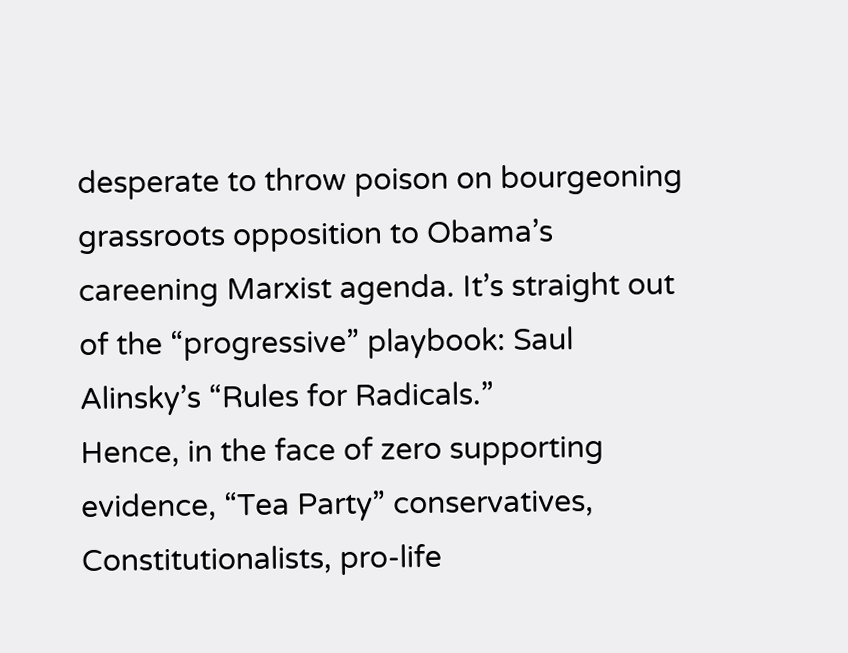desperate to throw poison on bourgeoning grassroots opposition to Obama’s careening Marxist agenda. It’s straight out of the “progressive” playbook: Saul Alinsky’s “Rules for Radicals.”
Hence, in the face of zero supporting evidence, “Tea Party” conservatives, Constitutionalists, pro-life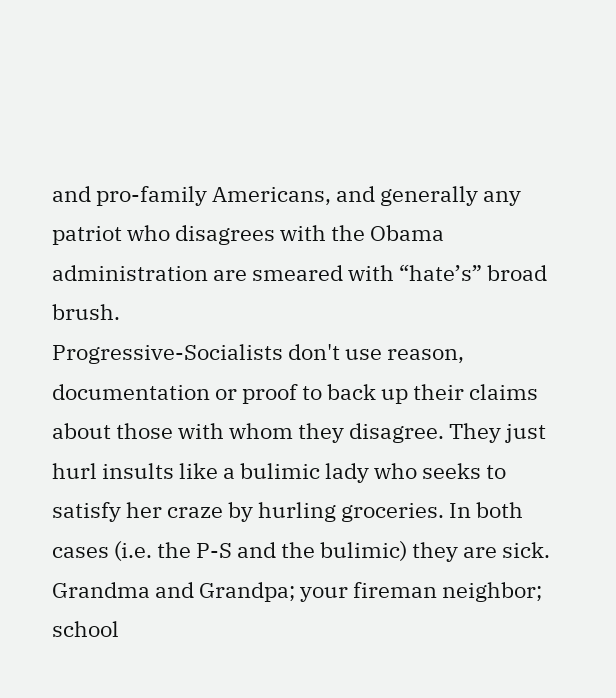and pro-family Americans, and generally any patriot who disagrees with the Obama administration are smeared with “hate’s” broad brush.
Progressive-Socialists don't use reason, documentation or proof to back up their claims about those with whom they disagree. They just hurl insults like a bulimic lady who seeks to satisfy her craze by hurling groceries. In both cases (i.e. the P-S and the bulimic) they are sick.
Grandma and Grandpa; your fireman neighbor; school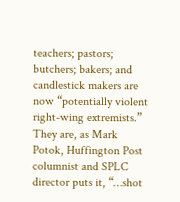teachers; pastors; butchers; bakers; and candlestick makers are now “potentially violent right-wing extremists.” They are, as Mark Potok, Huffington Post columnist and SPLC director puts it, “…shot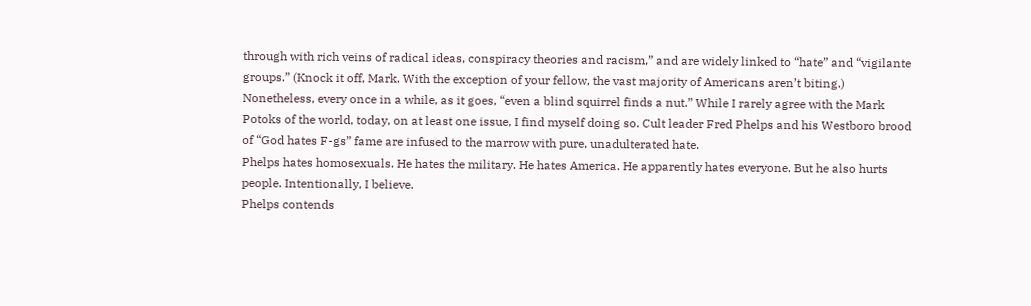through with rich veins of radical ideas, conspiracy theories and racism,” and are widely linked to “hate” and “vigilante groups.” (Knock it off, Mark. With the exception of your fellow, the vast majority of Americans aren’t biting.)
Nonetheless, every once in a while, as it goes, “even a blind squirrel finds a nut.” While I rarely agree with the Mark Potoks of the world, today, on at least one issue, I find myself doing so. Cult leader Fred Phelps and his Westboro brood of “God hates F-gs” fame are infused to the marrow with pure, unadulterated hate.
Phelps hates homosexuals. He hates the military. He hates America. He apparently hates everyone. But he also hurts people. Intentionally, I believe.
Phelps contends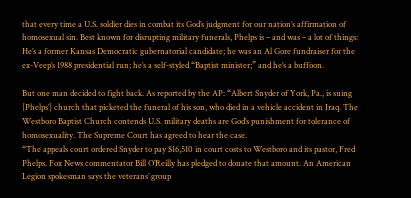that every time a U.S. soldier dies in combat its God’s judgment for our nation’s affirmation of homosexual sin. Best known for disrupting military funerals, Phelps is – and was – a lot of things: He’s a former Kansas Democratic gubernatorial candidate; he was an Al Gore fundraiser for the ex-Veep’s 1988 presidential run; he’s a self-styled “Baptist minister;” and he’s a buffoon.

But one man decided to fight back. As reported by the AP: “Albert Snyder of York, Pa., is suing [Phelps’] church that picketed the funeral of his son, who died in a vehicle accident in Iraq. The Westboro Baptist Church contends U.S. military deaths are God’s punishment for tolerance of homosexuality. The Supreme Court has agreed to hear the case.
“The appeals court ordered Snyder to pay $16,510 in court costs to Westboro and its pastor, Fred Phelps. Fox News commentator Bill O’Reilly has pledged to donate that amount. An American Legion spokesman says the veterans’ group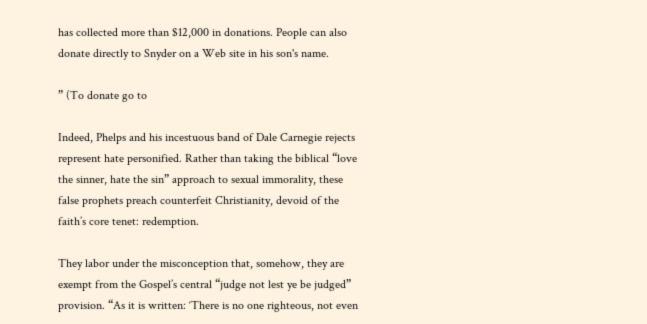has collected more than $12,000 in donations. People can also donate directly to Snyder on a Web site in his son's name.

” (To donate go to

Indeed, Phelps and his incestuous band of Dale Carnegie rejects represent hate personified. Rather than taking the biblical “love the sinner, hate the sin” approach to sexual immorality, these false prophets preach counterfeit Christianity, devoid of the faith’s core tenet: redemption.

They labor under the misconception that, somehow, they are exempt from the Gospel’s central “judge not lest ye be judged” provision. “As it is written: ‘There is no one righteous, not even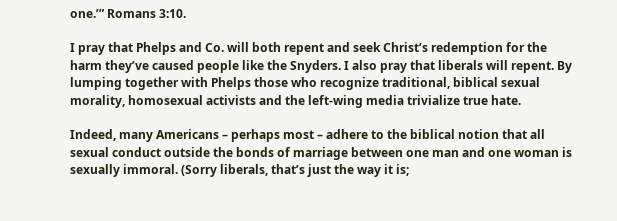one.’” Romans 3:10.

I pray that Phelps and Co. will both repent and seek Christ’s redemption for the harm they’ve caused people like the Snyders. I also pray that liberals will repent. By lumping together with Phelps those who recognize traditional, biblical sexual morality, homosexual activists and the left-wing media trivialize true hate.

Indeed, many Americans – perhaps most – adhere to the biblical notion that all sexual conduct outside the bonds of marriage between one man and one woman is sexually immoral. (Sorry liberals, that’s just the way it is;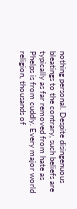nothing personal. Despite disingenuous bleatings to the contrary, such beliefs are typically as far removed from hate as Phelps is from cuddly. Every major world religion, thousands of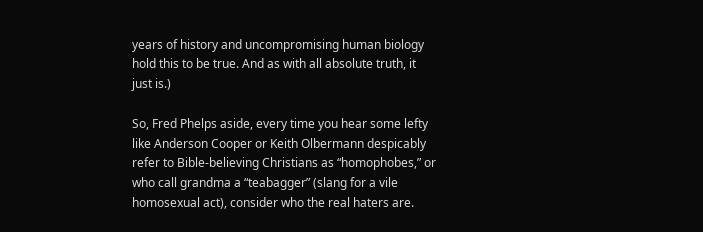years of history and uncompromising human biology hold this to be true. And as with all absolute truth, it just is.)

So, Fred Phelps aside, every time you hear some lefty like Anderson Cooper or Keith Olbermann despicably refer to Bible-believing Christians as “homophobes,” or who call grandma a “teabagger” (slang for a vile homosexual act), consider who the real haters are.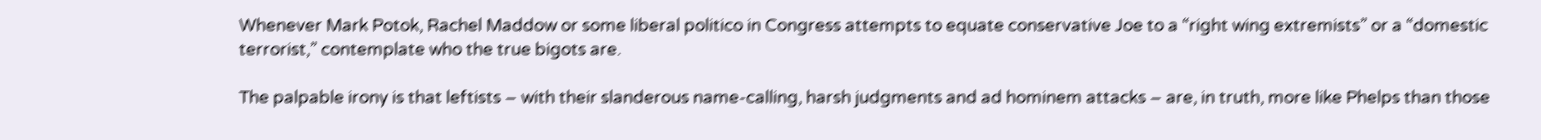Whenever Mark Potok, Rachel Maddow or some liberal politico in Congress attempts to equate conservative Joe to a “right wing extremists” or a “domestic terrorist,” contemplate who the true bigots are.

The palpable irony is that leftists – with their slanderous name-calling, harsh judgments and ad hominem attacks – are, in truth, more like Phelps than those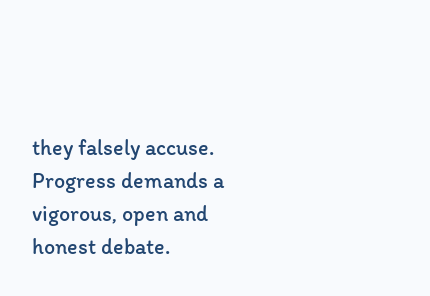they falsely accuse.
Progress demands a vigorous, open and honest debate.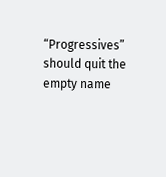“Progressives” should quit the empty name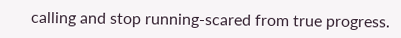calling and stop running-scared from true progress.